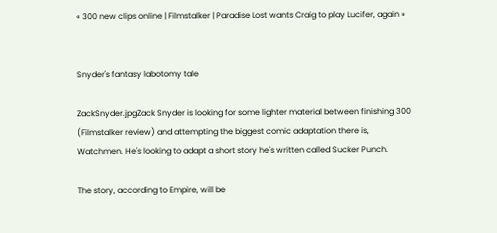« 300 new clips online | Filmstalker | Paradise Lost wants Craig to play Lucifer, again »


Snyder's fantasy labotomy tale

ZackSnyder.jpgZack Snyder is looking for some lighter material between finishing 300 (Filmstalker review) and attempting the biggest comic adaptation there is, Watchmen. He's looking to adapt a short story he's written called Sucker Punch.

The story, according to Empire, will be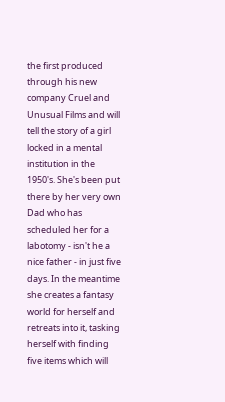the first produced through his new company Cruel and Unusual Films and will tell the story of a girl locked in a mental institution in the 1950's. She's been put there by her very own Dad who has scheduled her for a labotomy - isn't he a nice father - in just five days. In the meantime she creates a fantasy world for herself and retreats into it, tasking herself with finding five items which will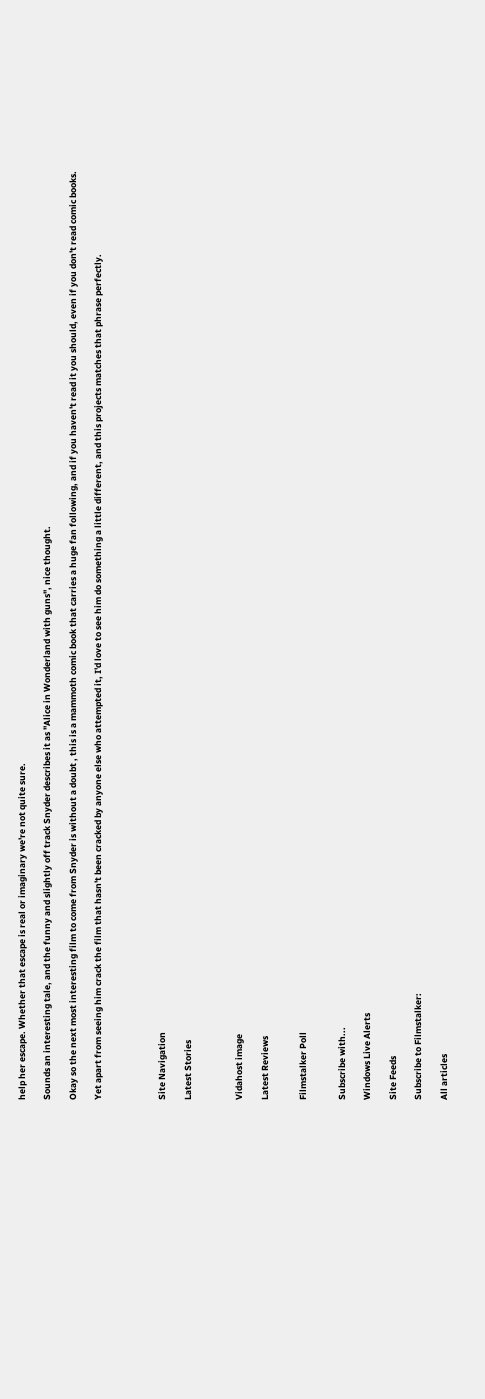help her escape. Whether that escape is real or imaginary we're not quite sure.

Sounds an interesting tale, and the funny and slightly off track Snyder describes it as "Alice in Wonderland with guns", nice thought.

Okay so the next most interesting film to come from Snyder is without a doubt , this is a mammoth comic book that carries a huge fan following, and if you haven't read it you should, even if you don't read comic books.

Yet apart from seeing him crack the film that hasn't been cracked by anyone else who attempted it, I'd love to see him do something a little different, and this projects matches that phrase perfectly.




Site Navigation

Latest Stories



Vidahost image

Latest Reviews


Filmstalker Poll


Subscribe with...

Windows Live Alerts

Site Feeds

Subscribe to Filmstalker:

All articles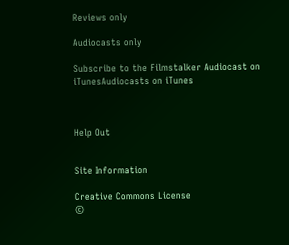Reviews only

Audiocasts only

Subscribe to the Filmstalker Audiocast on iTunesAudiocasts on iTunes



Help Out


Site Information

Creative Commons License
©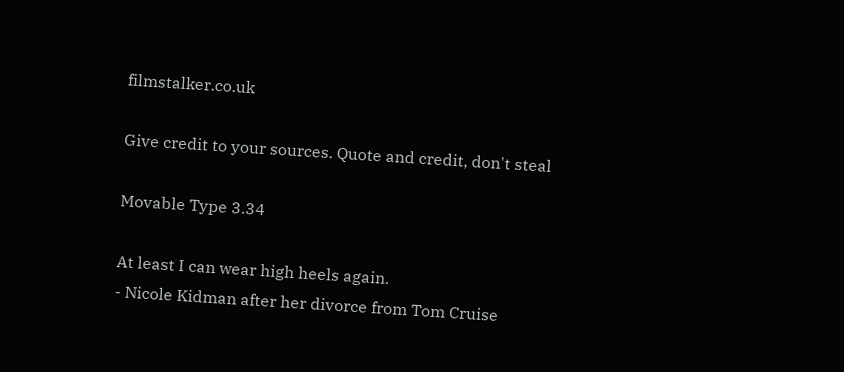filmstalker.co.uk

Give credit to your sources. Quote and credit, don't steal

Movable Type 3.34

At least I can wear high heels again.
- Nicole Kidman after her divorce from Tom Cruise